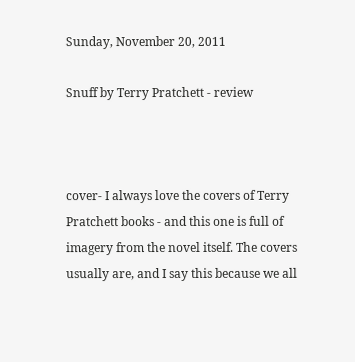Sunday, November 20, 2011

Snuff by Terry Pratchett - review



cover- I always love the covers of Terry Pratchett books - and this one is full of imagery from the novel itself. The covers usually are, and I say this because we all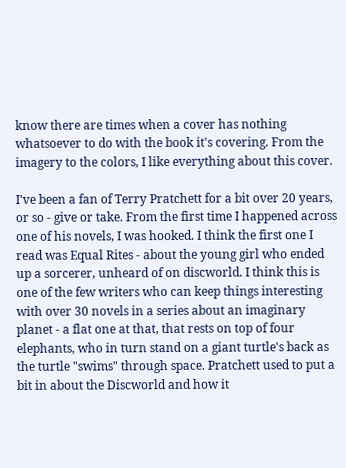know there are times when a cover has nothing whatsoever to do with the book it's covering. From the imagery to the colors, I like everything about this cover.

I've been a fan of Terry Pratchett for a bit over 20 years, or so - give or take. From the first time I happened across one of his novels, I was hooked. I think the first one I read was Equal Rites - about the young girl who ended up a sorcerer, unheard of on discworld. I think this is one of the few writers who can keep things interesting with over 30 novels in a series about an imaginary planet - a flat one at that, that rests on top of four elephants, who in turn stand on a giant turtle's back as the turtle "swims" through space. Pratchett used to put a bit in about the Discworld and how it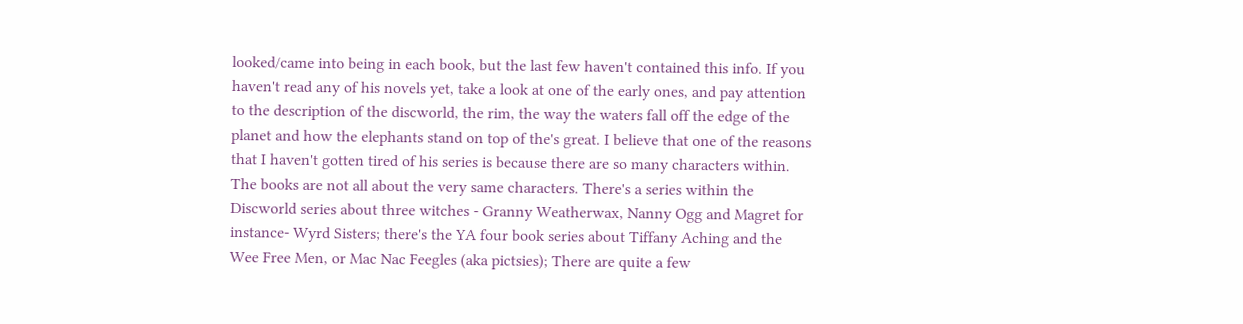looked/came into being in each book, but the last few haven't contained this info. If you haven't read any of his novels yet, take a look at one of the early ones, and pay attention to the description of the discworld, the rim, the way the waters fall off the edge of the planet and how the elephants stand on top of the's great. I believe that one of the reasons that I haven't gotten tired of his series is because there are so many characters within. The books are not all about the very same characters. There's a series within the Discworld series about three witches - Granny Weatherwax, Nanny Ogg and Magret for instance- Wyrd Sisters; there's the YA four book series about Tiffany Aching and the Wee Free Men, or Mac Nac Feegles (aka pictsies); There are quite a few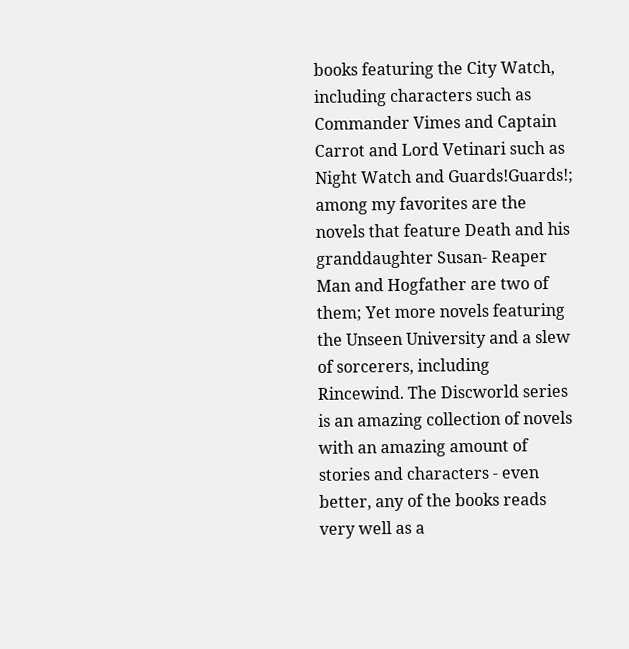books featuring the City Watch, including characters such as Commander Vimes and Captain Carrot and Lord Vetinari such as Night Watch and Guards!Guards!; among my favorites are the novels that feature Death and his granddaughter Susan- Reaper Man and Hogfather are two of them; Yet more novels featuring the Unseen University and a slew of sorcerers, including Rincewind. The Discworld series is an amazing collection of novels with an amazing amount of stories and characters - even better, any of the books reads very well as a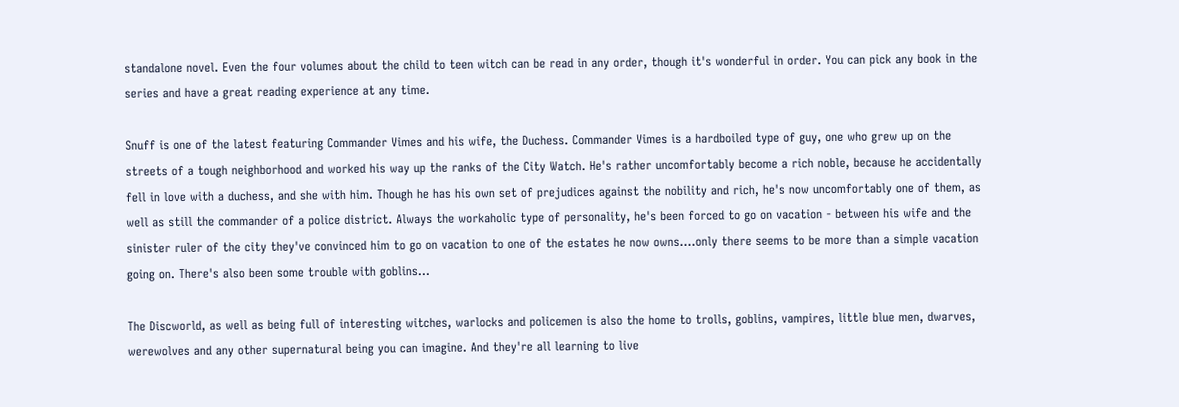standalone novel. Even the four volumes about the child to teen witch can be read in any order, though it's wonderful in order. You can pick any book in the series and have a great reading experience at any time.

Snuff is one of the latest featuring Commander Vimes and his wife, the Duchess. Commander Vimes is a hardboiled type of guy, one who grew up on the streets of a tough neighborhood and worked his way up the ranks of the City Watch. He's rather uncomfortably become a rich noble, because he accidentally fell in love with a duchess, and she with him. Though he has his own set of prejudices against the nobility and rich, he's now uncomfortably one of them, as well as still the commander of a police district. Always the workaholic type of personality, he's been forced to go on vacation - between his wife and the sinister ruler of the city they've convinced him to go on vacation to one of the estates he now owns....only there seems to be more than a simple vacation going on. There's also been some trouble with goblins...

The Discworld, as well as being full of interesting witches, warlocks and policemen is also the home to trolls, goblins, vampires, little blue men, dwarves, werewolves and any other supernatural being you can imagine. And they're all learning to live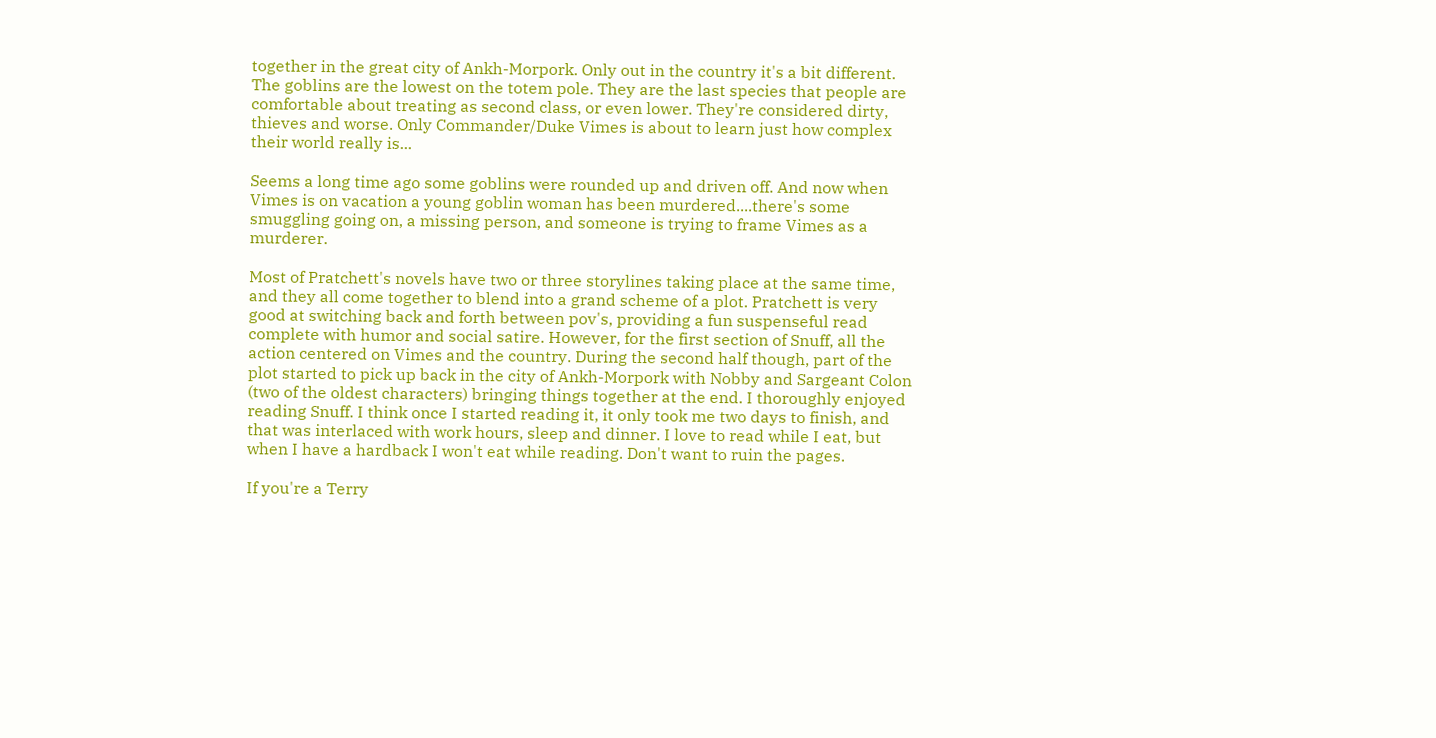together in the great city of Ankh-Morpork. Only out in the country it's a bit different. The goblins are the lowest on the totem pole. They are the last species that people are comfortable about treating as second class, or even lower. They're considered dirty, thieves and worse. Only Commander/Duke Vimes is about to learn just how complex their world really is...

Seems a long time ago some goblins were rounded up and driven off. And now when Vimes is on vacation a young goblin woman has been murdered....there's some smuggling going on, a missing person, and someone is trying to frame Vimes as a murderer.

Most of Pratchett's novels have two or three storylines taking place at the same time, and they all come together to blend into a grand scheme of a plot. Pratchett is very good at switching back and forth between pov's, providing a fun suspenseful read complete with humor and social satire. However, for the first section of Snuff, all the action centered on Vimes and the country. During the second half though, part of the plot started to pick up back in the city of Ankh-Morpork with Nobby and Sargeant Colon (two of the oldest characters) bringing things together at the end. I thoroughly enjoyed reading Snuff. I think once I started reading it, it only took me two days to finish, and that was interlaced with work hours, sleep and dinner. I love to read while I eat, but when I have a hardback I won't eat while reading. Don't want to ruin the pages.

If you're a Terry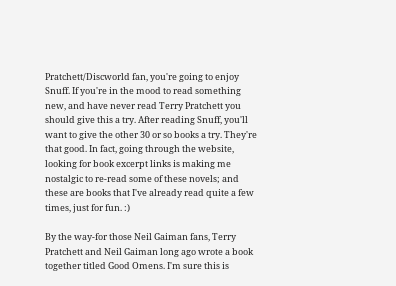Pratchett/Discworld fan, you're going to enjoy Snuff. If you're in the mood to read something new, and have never read Terry Pratchett you should give this a try. After reading Snuff, you'll want to give the other 30 or so books a try. They're that good. In fact, going through the website, looking for book excerpt links is making me nostalgic to re-read some of these novels; and these are books that I've already read quite a few times, just for fun. :)

By the way-for those Neil Gaiman fans, Terry Pratchett and Neil Gaiman long ago wrote a book together titled Good Omens. I'm sure this is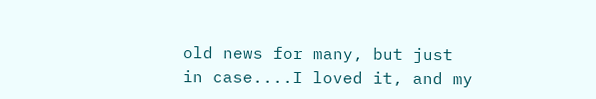old news for many, but just in case....I loved it, and my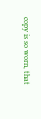copy is so worn, that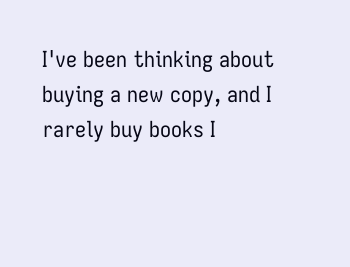I've been thinking about buying a new copy, and I rarely buy books I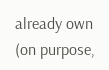already own (on purpose,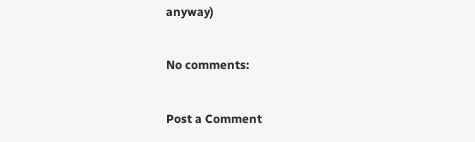anyway)

No comments:

Post a Comment